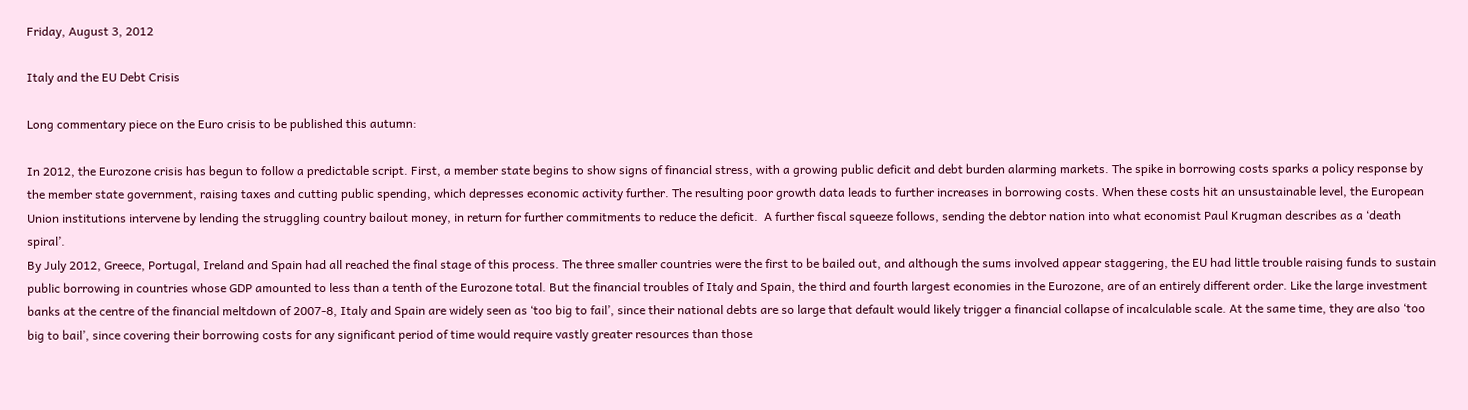Friday, August 3, 2012

Italy and the EU Debt Crisis

Long commentary piece on the Euro crisis to be published this autumn:

In 2012, the Eurozone crisis has begun to follow a predictable script. First, a member state begins to show signs of financial stress, with a growing public deficit and debt burden alarming markets. The spike in borrowing costs sparks a policy response by the member state government, raising taxes and cutting public spending, which depresses economic activity further. The resulting poor growth data leads to further increases in borrowing costs. When these costs hit an unsustainable level, the European Union institutions intervene by lending the struggling country bailout money, in return for further commitments to reduce the deficit.  A further fiscal squeeze follows, sending the debtor nation into what economist Paul Krugman describes as a ‘death spiral’.
By July 2012, Greece, Portugal, Ireland and Spain had all reached the final stage of this process. The three smaller countries were the first to be bailed out, and although the sums involved appear staggering, the EU had little trouble raising funds to sustain public borrowing in countries whose GDP amounted to less than a tenth of the Eurozone total. But the financial troubles of Italy and Spain, the third and fourth largest economies in the Eurozone, are of an entirely different order. Like the large investment banks at the centre of the financial meltdown of 2007-8, Italy and Spain are widely seen as ‘too big to fail’, since their national debts are so large that default would likely trigger a financial collapse of incalculable scale. At the same time, they are also ‘too big to bail’, since covering their borrowing costs for any significant period of time would require vastly greater resources than those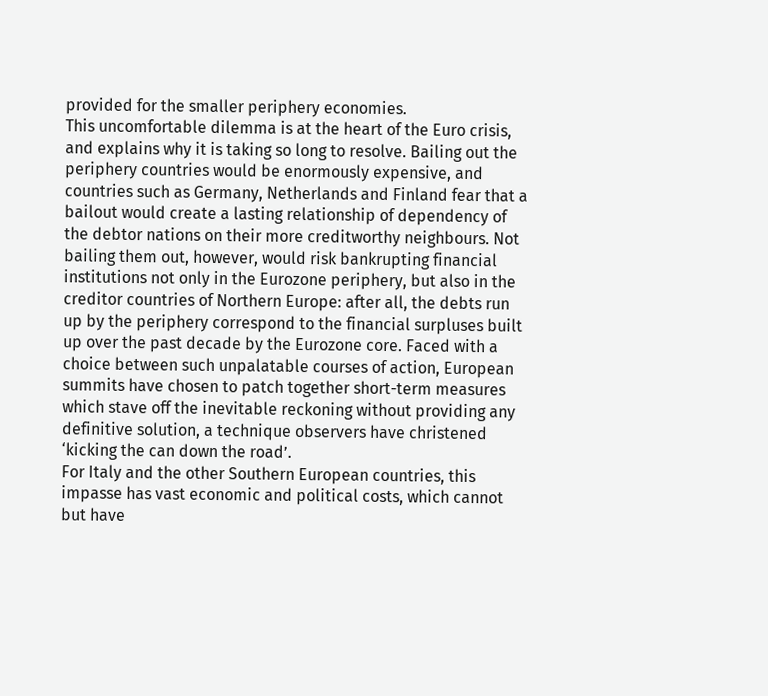provided for the smaller periphery economies.
This uncomfortable dilemma is at the heart of the Euro crisis, and explains why it is taking so long to resolve. Bailing out the periphery countries would be enormously expensive, and countries such as Germany, Netherlands and Finland fear that a bailout would create a lasting relationship of dependency of the debtor nations on their more creditworthy neighbours. Not bailing them out, however, would risk bankrupting financial institutions not only in the Eurozone periphery, but also in the creditor countries of Northern Europe: after all, the debts run up by the periphery correspond to the financial surpluses built up over the past decade by the Eurozone core. Faced with a choice between such unpalatable courses of action, European summits have chosen to patch together short-term measures which stave off the inevitable reckoning without providing any definitive solution, a technique observers have christened ‘kicking the can down the road’.
For Italy and the other Southern European countries, this impasse has vast economic and political costs, which cannot but have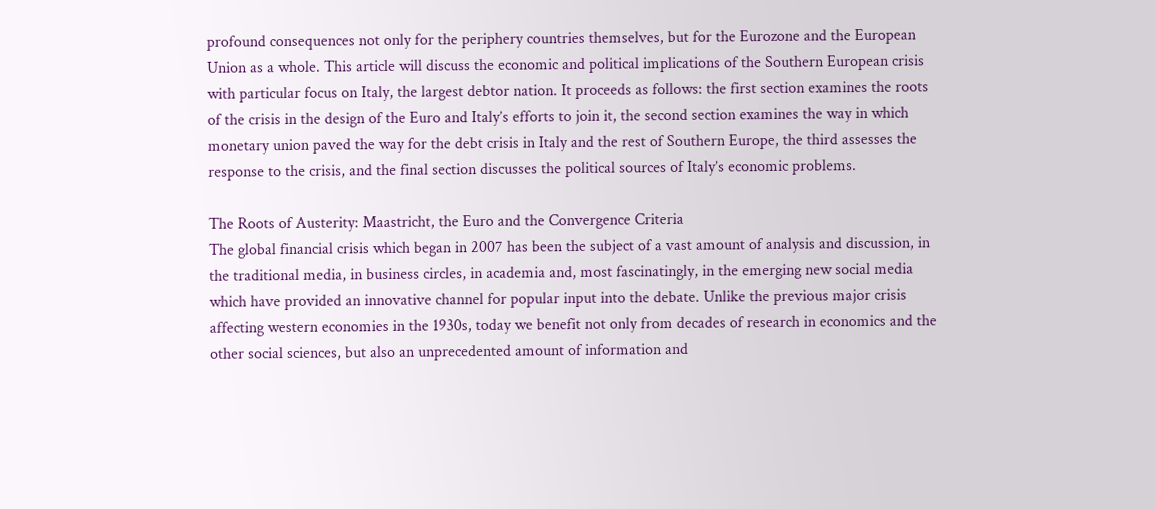profound consequences not only for the periphery countries themselves, but for the Eurozone and the European Union as a whole. This article will discuss the economic and political implications of the Southern European crisis with particular focus on Italy, the largest debtor nation. It proceeds as follows: the first section examines the roots of the crisis in the design of the Euro and Italy’s efforts to join it, the second section examines the way in which monetary union paved the way for the debt crisis in Italy and the rest of Southern Europe, the third assesses the response to the crisis, and the final section discusses the political sources of Italy’s economic problems.

The Roots of Austerity: Maastricht, the Euro and the Convergence Criteria
The global financial crisis which began in 2007 has been the subject of a vast amount of analysis and discussion, in the traditional media, in business circles, in academia and, most fascinatingly, in the emerging new social media which have provided an innovative channel for popular input into the debate. Unlike the previous major crisis affecting western economies in the 1930s, today we benefit not only from decades of research in economics and the other social sciences, but also an unprecedented amount of information and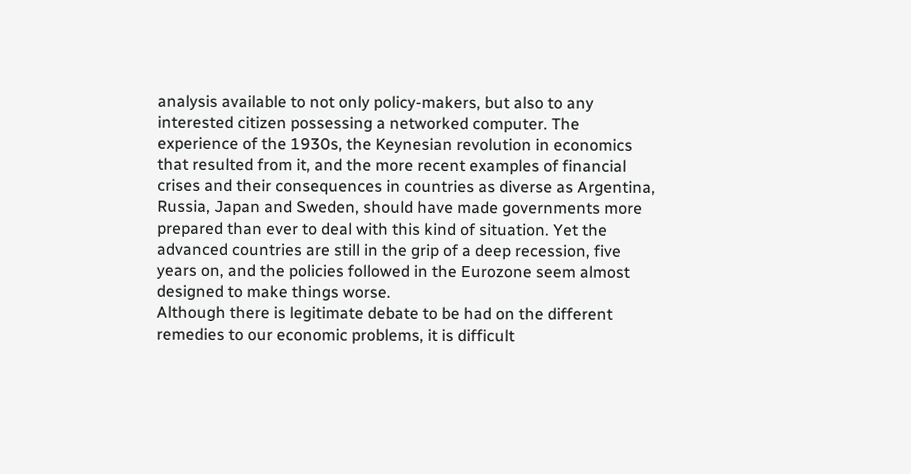analysis available to not only policy-makers, but also to any interested citizen possessing a networked computer. The experience of the 1930s, the Keynesian revolution in economics that resulted from it, and the more recent examples of financial crises and their consequences in countries as diverse as Argentina, Russia, Japan and Sweden, should have made governments more prepared than ever to deal with this kind of situation. Yet the advanced countries are still in the grip of a deep recession, five years on, and the policies followed in the Eurozone seem almost designed to make things worse.
Although there is legitimate debate to be had on the different remedies to our economic problems, it is difficult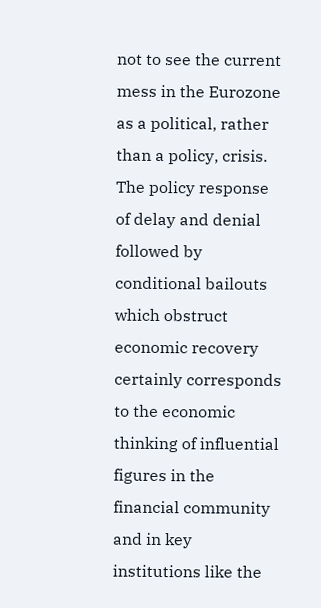not to see the current mess in the Eurozone as a political, rather than a policy, crisis. The policy response of delay and denial followed by conditional bailouts which obstruct economic recovery certainly corresponds to the economic thinking of influential figures in the financial community and in key institutions like the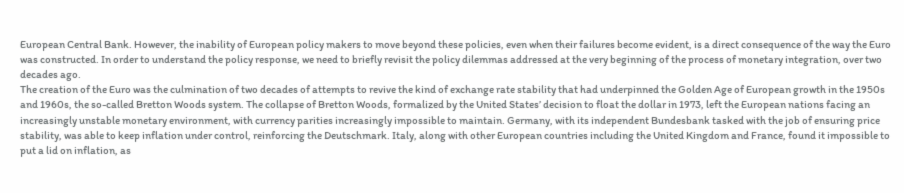European Central Bank. However, the inability of European policy makers to move beyond these policies, even when their failures become evident, is a direct consequence of the way the Euro was constructed. In order to understand the policy response, we need to briefly revisit the policy dilemmas addressed at the very beginning of the process of monetary integration, over two decades ago.
The creation of the Euro was the culmination of two decades of attempts to revive the kind of exchange rate stability that had underpinned the Golden Age of European growth in the 1950s and 1960s, the so-called Bretton Woods system. The collapse of Bretton Woods, formalized by the United States’ decision to float the dollar in 1973, left the European nations facing an increasingly unstable monetary environment, with currency parities increasingly impossible to maintain. Germany, with its independent Bundesbank tasked with the job of ensuring price stability, was able to keep inflation under control, reinforcing the Deutschmark. Italy, along with other European countries including the United Kingdom and France, found it impossible to put a lid on inflation, as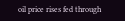oil price rises fed through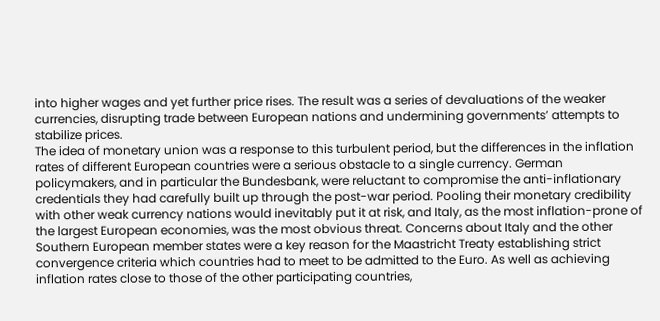into higher wages and yet further price rises. The result was a series of devaluations of the weaker currencies, disrupting trade between European nations and undermining governments’ attempts to stabilize prices.
The idea of monetary union was a response to this turbulent period, but the differences in the inflation rates of different European countries were a serious obstacle to a single currency. German policymakers, and in particular the Bundesbank, were reluctant to compromise the anti-inflationary credentials they had carefully built up through the post-war period. Pooling their monetary credibility with other weak currency nations would inevitably put it at risk, and Italy, as the most inflation-prone of the largest European economies, was the most obvious threat. Concerns about Italy and the other Southern European member states were a key reason for the Maastricht Treaty establishing strict convergence criteria which countries had to meet to be admitted to the Euro. As well as achieving inflation rates close to those of the other participating countries,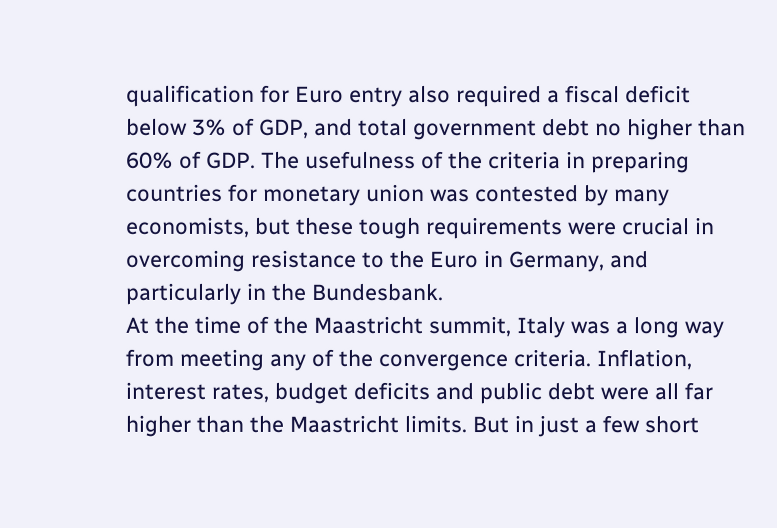qualification for Euro entry also required a fiscal deficit below 3% of GDP, and total government debt no higher than 60% of GDP. The usefulness of the criteria in preparing countries for monetary union was contested by many economists, but these tough requirements were crucial in overcoming resistance to the Euro in Germany, and particularly in the Bundesbank.
At the time of the Maastricht summit, Italy was a long way from meeting any of the convergence criteria. Inflation, interest rates, budget deficits and public debt were all far higher than the Maastricht limits. But in just a few short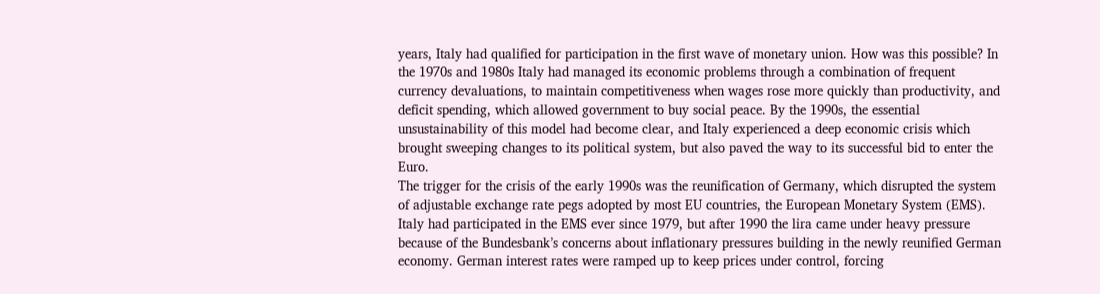years, Italy had qualified for participation in the first wave of monetary union. How was this possible? In the 1970s and 1980s Italy had managed its economic problems through a combination of frequent currency devaluations, to maintain competitiveness when wages rose more quickly than productivity, and deficit spending, which allowed government to buy social peace. By the 1990s, the essential unsustainability of this model had become clear, and Italy experienced a deep economic crisis which brought sweeping changes to its political system, but also paved the way to its successful bid to enter the Euro.
The trigger for the crisis of the early 1990s was the reunification of Germany, which disrupted the system of adjustable exchange rate pegs adopted by most EU countries, the European Monetary System (EMS). Italy had participated in the EMS ever since 1979, but after 1990 the lira came under heavy pressure because of the Bundesbank’s concerns about inflationary pressures building in the newly reunified German economy. German interest rates were ramped up to keep prices under control, forcing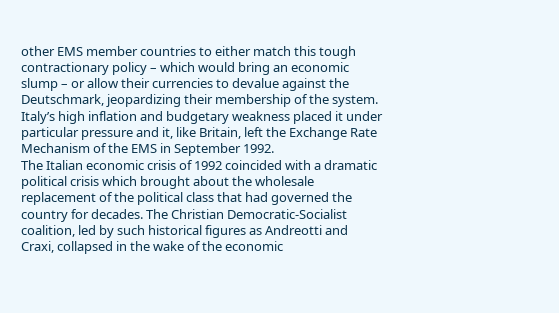other EMS member countries to either match this tough contractionary policy – which would bring an economic slump – or allow their currencies to devalue against the Deutschmark, jeopardizing their membership of the system. Italy’s high inflation and budgetary weakness placed it under particular pressure and it, like Britain, left the Exchange Rate Mechanism of the EMS in September 1992.
The Italian economic crisis of 1992 coincided with a dramatic political crisis which brought about the wholesale replacement of the political class that had governed the country for decades. The Christian Democratic-Socialist coalition, led by such historical figures as Andreotti and Craxi, collapsed in the wake of the economic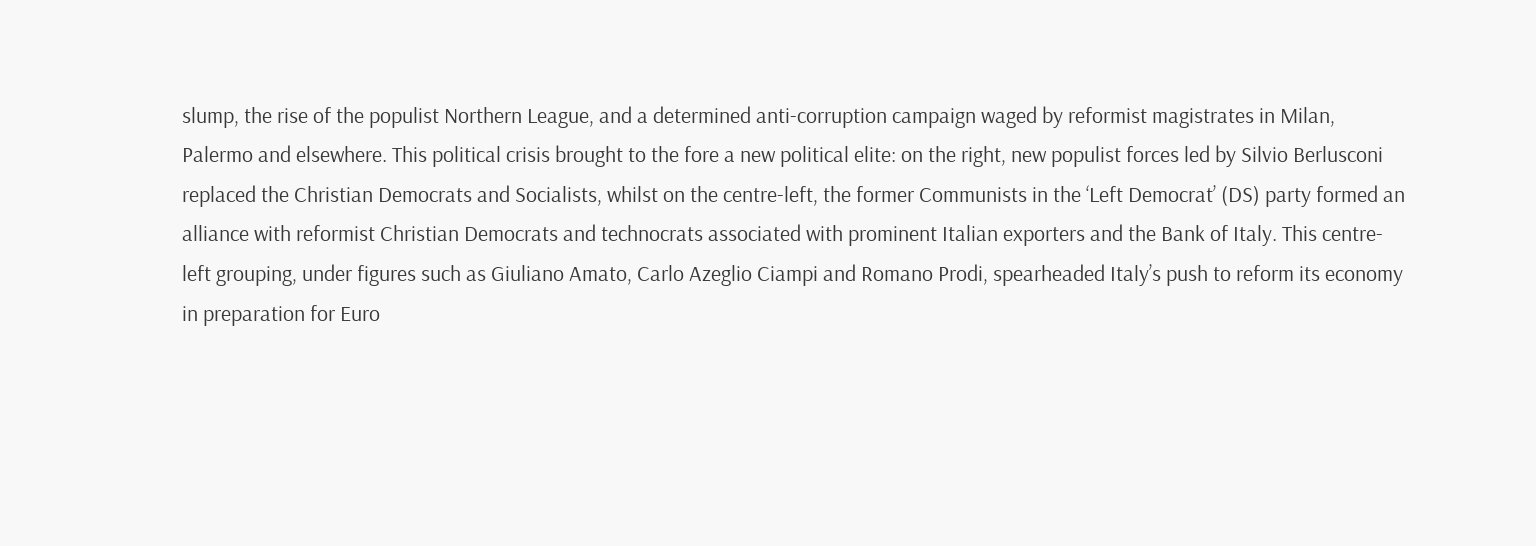slump, the rise of the populist Northern League, and a determined anti-corruption campaign waged by reformist magistrates in Milan, Palermo and elsewhere. This political crisis brought to the fore a new political elite: on the right, new populist forces led by Silvio Berlusconi replaced the Christian Democrats and Socialists, whilst on the centre-left, the former Communists in the ‘Left Democrat’ (DS) party formed an alliance with reformist Christian Democrats and technocrats associated with prominent Italian exporters and the Bank of Italy. This centre-left grouping, under figures such as Giuliano Amato, Carlo Azeglio Ciampi and Romano Prodi, spearheaded Italy’s push to reform its economy in preparation for Euro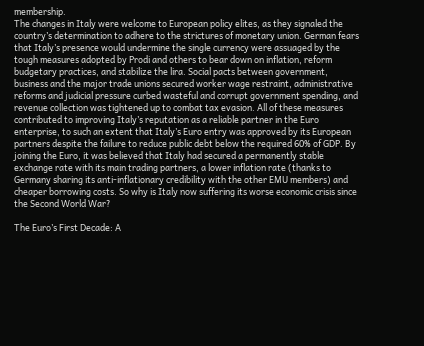membership.
The changes in Italy were welcome to European policy elites, as they signaled the country’s determination to adhere to the strictures of monetary union. German fears that Italy’s presence would undermine the single currency were assuaged by the tough measures adopted by Prodi and others to bear down on inflation, reform budgetary practices, and stabilize the lira. Social pacts between government, business and the major trade unions secured worker wage restraint, administrative reforms and judicial pressure curbed wasteful and corrupt government spending, and revenue collection was tightened up to combat tax evasion. All of these measures contributed to improving Italy’s reputation as a reliable partner in the Euro enterprise, to such an extent that Italy’s Euro entry was approved by its European partners despite the failure to reduce public debt below the required 60% of GDP. By joining the Euro, it was believed that Italy had secured a permanently stable exchange rate with its main trading partners, a lower inflation rate (thanks to Germany sharing its anti-inflationary credibility with the other EMU members) and cheaper borrowing costs. So why is Italy now suffering its worse economic crisis since the Second World War?

The Euro’s First Decade: A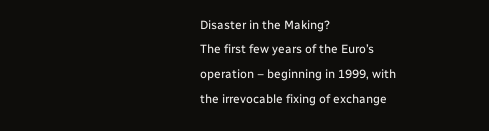Disaster in the Making?
The first few years of the Euro’s operation – beginning in 1999, with the irrevocable fixing of exchange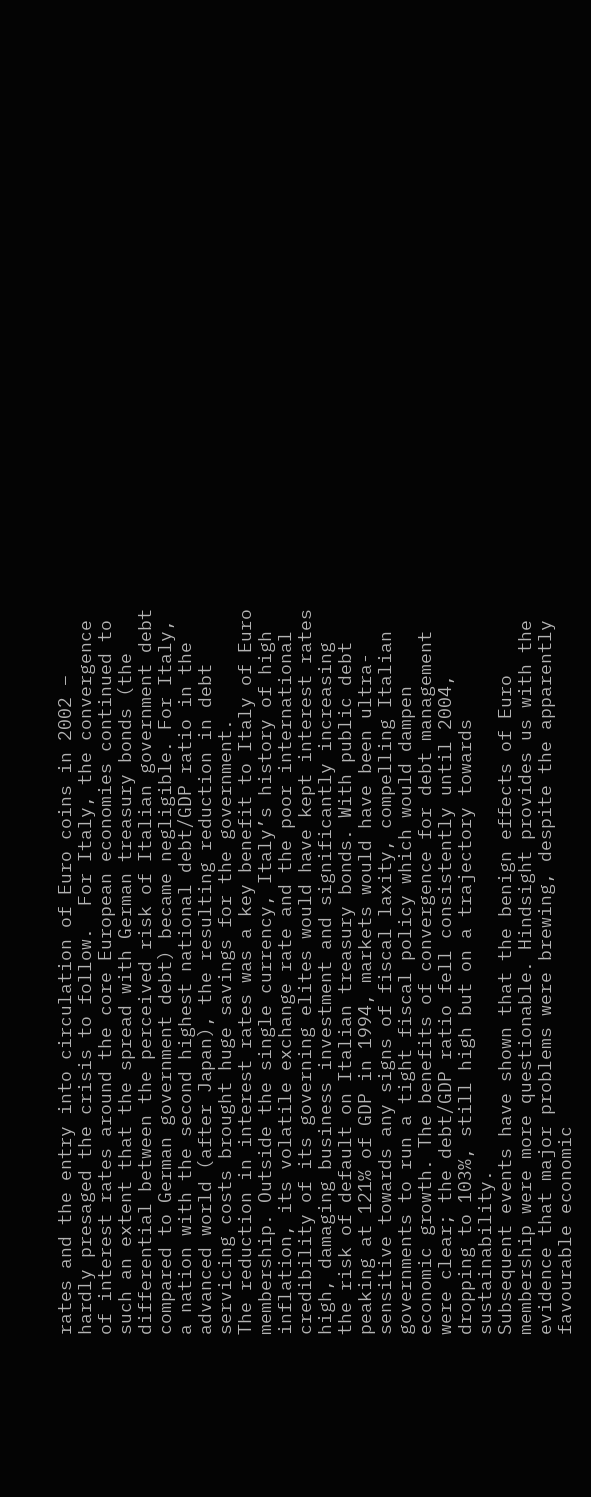rates and the entry into circulation of Euro coins in 2002 – hardly presaged the crisis to follow.  For Italy, the convergence of interest rates around the core European economies continued to such an extent that the spread with German treasury bonds (the differential between the perceived risk of Italian government debt compared to German government debt) became negligible. For Italy, a nation with the second highest national debt/GDP ratio in the advanced world (after Japan), the resulting reduction in debt servicing costs brought huge savings for the government.
The reduction in interest rates was a key benefit to Italy of Euro membership. Outside the single currency, Italy’s history of high inflation, its volatile exchange rate and the poor international credibility of its governing elites would have kept interest rates high, damaging business investment and significantly increasing the risk of default on Italian treasury bonds. With public debt peaking at 121% of GDP in 1994, markets would have been ultra-sensitive towards any signs of fiscal laxity, compelling Italian governments to run a tight fiscal policy which would dampen economic growth. The benefits of convergence for debt management were clear; the debt/GDP ratio fell consistently until 2004, dropping to 103%, still high but on a trajectory towards sustainability.
Subsequent events have shown that the benign effects of Euro membership were more questionable. Hindsight provides us with the evidence that major problems were brewing, despite the apparently favourable economic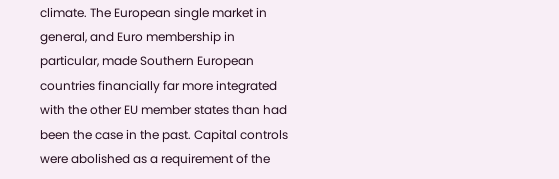climate. The European single market in general, and Euro membership in particular, made Southern European countries financially far more integrated with the other EU member states than had been the case in the past. Capital controls were abolished as a requirement of the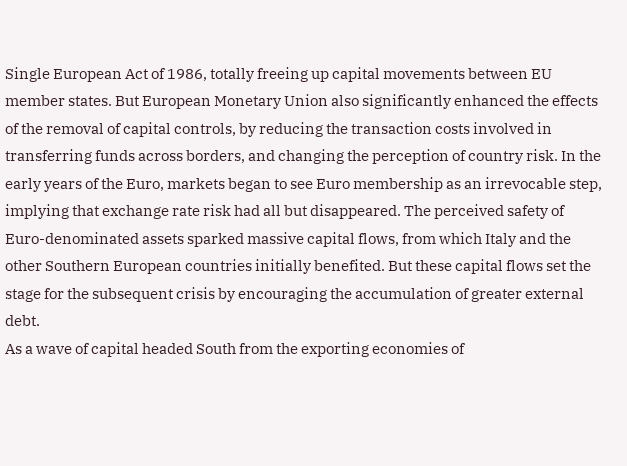Single European Act of 1986, totally freeing up capital movements between EU member states. But European Monetary Union also significantly enhanced the effects of the removal of capital controls, by reducing the transaction costs involved in transferring funds across borders, and changing the perception of country risk. In the early years of the Euro, markets began to see Euro membership as an irrevocable step, implying that exchange rate risk had all but disappeared. The perceived safety of Euro-denominated assets sparked massive capital flows, from which Italy and the other Southern European countries initially benefited. But these capital flows set the stage for the subsequent crisis by encouraging the accumulation of greater external debt.
As a wave of capital headed South from the exporting economies of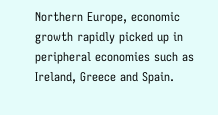Northern Europe, economic growth rapidly picked up in peripheral economies such as Ireland, Greece and Spain.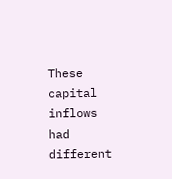These capital inflows had different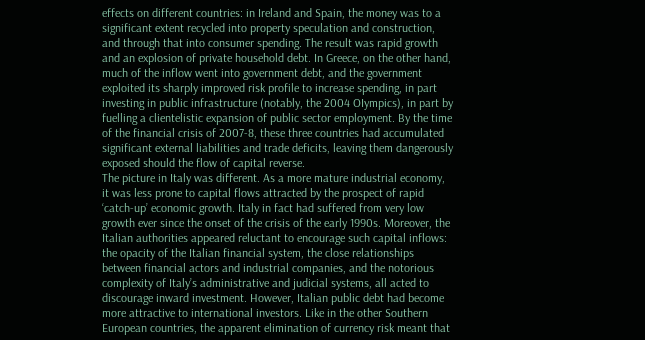effects on different countries: in Ireland and Spain, the money was to a significant extent recycled into property speculation and construction, and through that into consumer spending. The result was rapid growth and an explosion of private household debt. In Greece, on the other hand, much of the inflow went into government debt, and the government exploited its sharply improved risk profile to increase spending, in part investing in public infrastructure (notably, the 2004 OIympics), in part by fuelling a clientelistic expansion of public sector employment. By the time of the financial crisis of 2007-8, these three countries had accumulated significant external liabilities and trade deficits, leaving them dangerously exposed should the flow of capital reverse.
The picture in Italy was different. As a more mature industrial economy, it was less prone to capital flows attracted by the prospect of rapid ‘catch-up’ economic growth. Italy in fact had suffered from very low growth ever since the onset of the crisis of the early 1990s. Moreover, the Italian authorities appeared reluctant to encourage such capital inflows: the opacity of the Italian financial system, the close relationships between financial actors and industrial companies, and the notorious complexity of Italy’s administrative and judicial systems, all acted to discourage inward investment. However, Italian public debt had become more attractive to international investors. Like in the other Southern European countries, the apparent elimination of currency risk meant that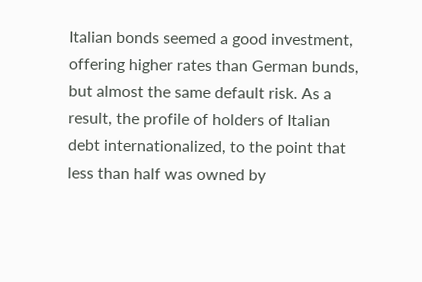Italian bonds seemed a good investment, offering higher rates than German bunds, but almost the same default risk. As a result, the profile of holders of Italian debt internationalized, to the point that less than half was owned by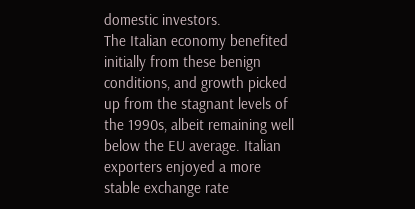domestic investors.
The Italian economy benefited initially from these benign conditions, and growth picked up from the stagnant levels of the 1990s, albeit remaining well below the EU average. Italian exporters enjoyed a more stable exchange rate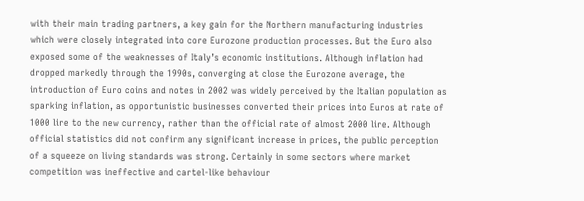with their main trading partners, a key gain for the Northern manufacturing industries which were closely integrated into core Eurozone production processes. But the Euro also exposed some of the weaknesses of Italy’s economic institutions. Although inflation had dropped markedly through the 1990s, converging at close the Eurozone average, the introduction of Euro coins and notes in 2002 was widely perceived by the Italian population as sparking inflation, as opportunistic businesses converted their prices into Euros at rate of 1000 lire to the new currency, rather than the official rate of almost 2000 lire. Although official statistics did not confirm any significant increase in prices, the public perception of a squeeze on living standards was strong. Certainly in some sectors where market competition was ineffective and cartel-like behaviour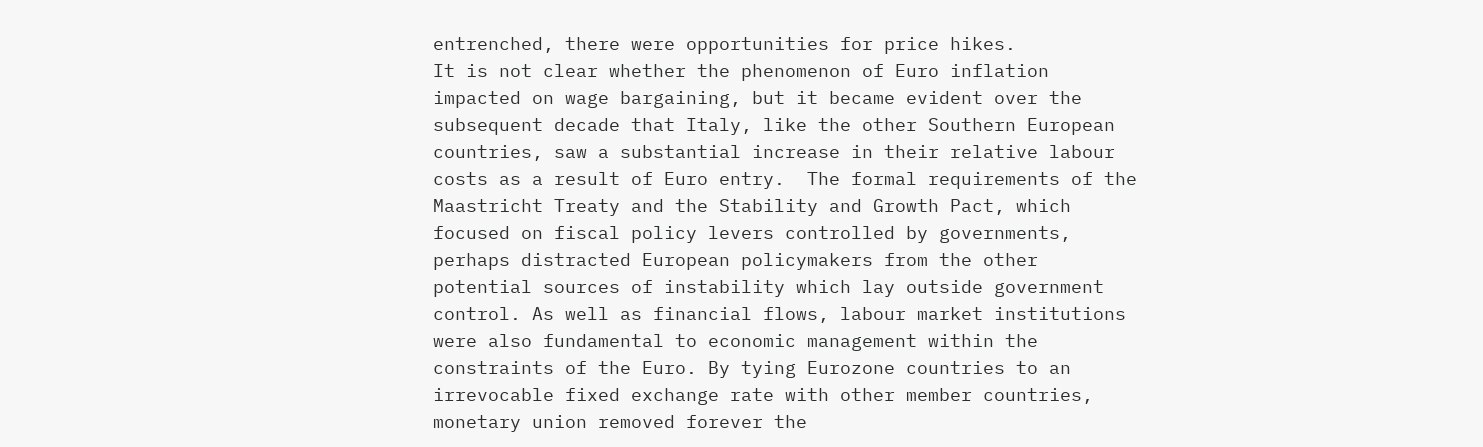entrenched, there were opportunities for price hikes.
It is not clear whether the phenomenon of Euro inflation impacted on wage bargaining, but it became evident over the subsequent decade that Italy, like the other Southern European countries, saw a substantial increase in their relative labour costs as a result of Euro entry.  The formal requirements of the Maastricht Treaty and the Stability and Growth Pact, which focused on fiscal policy levers controlled by governments, perhaps distracted European policymakers from the other potential sources of instability which lay outside government control. As well as financial flows, labour market institutions were also fundamental to economic management within the constraints of the Euro. By tying Eurozone countries to an irrevocable fixed exchange rate with other member countries, monetary union removed forever the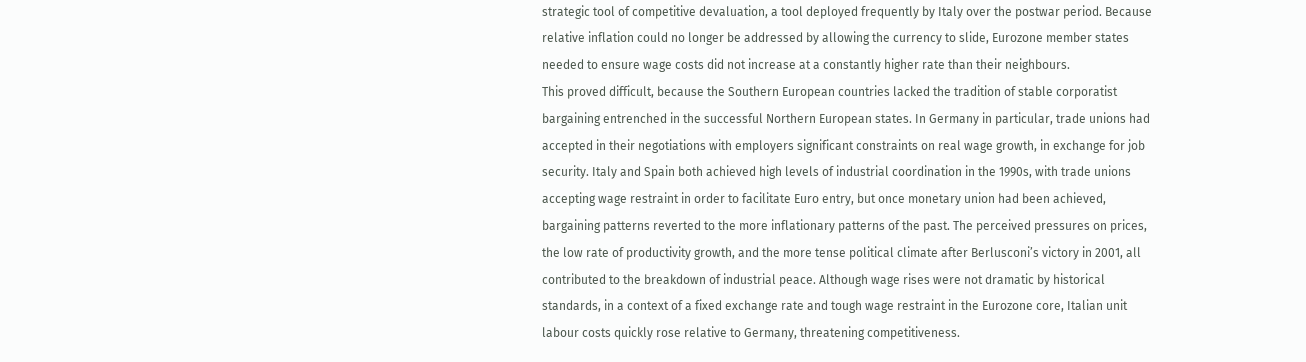strategic tool of competitive devaluation, a tool deployed frequently by Italy over the postwar period. Because relative inflation could no longer be addressed by allowing the currency to slide, Eurozone member states needed to ensure wage costs did not increase at a constantly higher rate than their neighbours.
This proved difficult, because the Southern European countries lacked the tradition of stable corporatist bargaining entrenched in the successful Northern European states. In Germany in particular, trade unions had accepted in their negotiations with employers significant constraints on real wage growth, in exchange for job security. Italy and Spain both achieved high levels of industrial coordination in the 1990s, with trade unions accepting wage restraint in order to facilitate Euro entry, but once monetary union had been achieved, bargaining patterns reverted to the more inflationary patterns of the past. The perceived pressures on prices, the low rate of productivity growth, and the more tense political climate after Berlusconi’s victory in 2001, all contributed to the breakdown of industrial peace. Although wage rises were not dramatic by historical standards, in a context of a fixed exchange rate and tough wage restraint in the Eurozone core, Italian unit labour costs quickly rose relative to Germany, threatening competitiveness.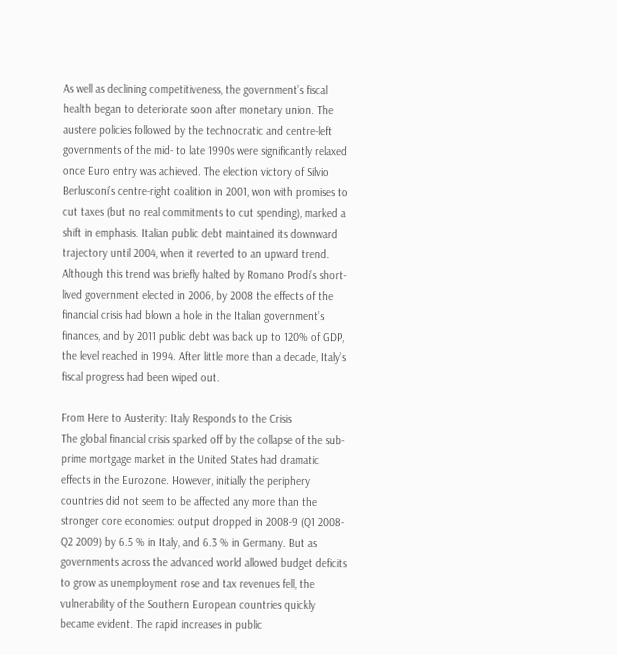As well as declining competitiveness, the government’s fiscal health began to deteriorate soon after monetary union. The austere policies followed by the technocratic and centre-left governments of the mid- to late 1990s were significantly relaxed once Euro entry was achieved. The election victory of Silvio Berlusconi’s centre-right coalition in 2001, won with promises to cut taxes (but no real commitments to cut spending), marked a shift in emphasis. Italian public debt maintained its downward trajectory until 2004, when it reverted to an upward trend. Although this trend was briefly halted by Romano Prodi’s short-lived government elected in 2006, by 2008 the effects of the financial crisis had blown a hole in the Italian government’s finances, and by 2011 public debt was back up to 120% of GDP, the level reached in 1994. After little more than a decade, Italy’s fiscal progress had been wiped out.

From Here to Austerity: Italy Responds to the Crisis
The global financial crisis sparked off by the collapse of the sub-prime mortgage market in the United States had dramatic effects in the Eurozone. However, initially the periphery countries did not seem to be affected any more than the stronger core economies: output dropped in 2008-9 (Q1 2008-Q2 2009) by 6.5 % in Italy, and 6.3 % in Germany. But as governments across the advanced world allowed budget deficits to grow as unemployment rose and tax revenues fell, the vulnerability of the Southern European countries quickly became evident. The rapid increases in public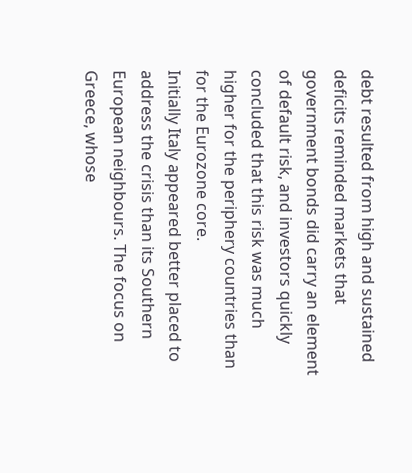debt resulted from high and sustained deficits reminded markets that government bonds did carry an element of default risk, and investors quickly concluded that this risk was much higher for the periphery countries than for the Eurozone core.
Initially Italy appeared better placed to address the crisis than its Southern European neighbours. The focus on Greece, whose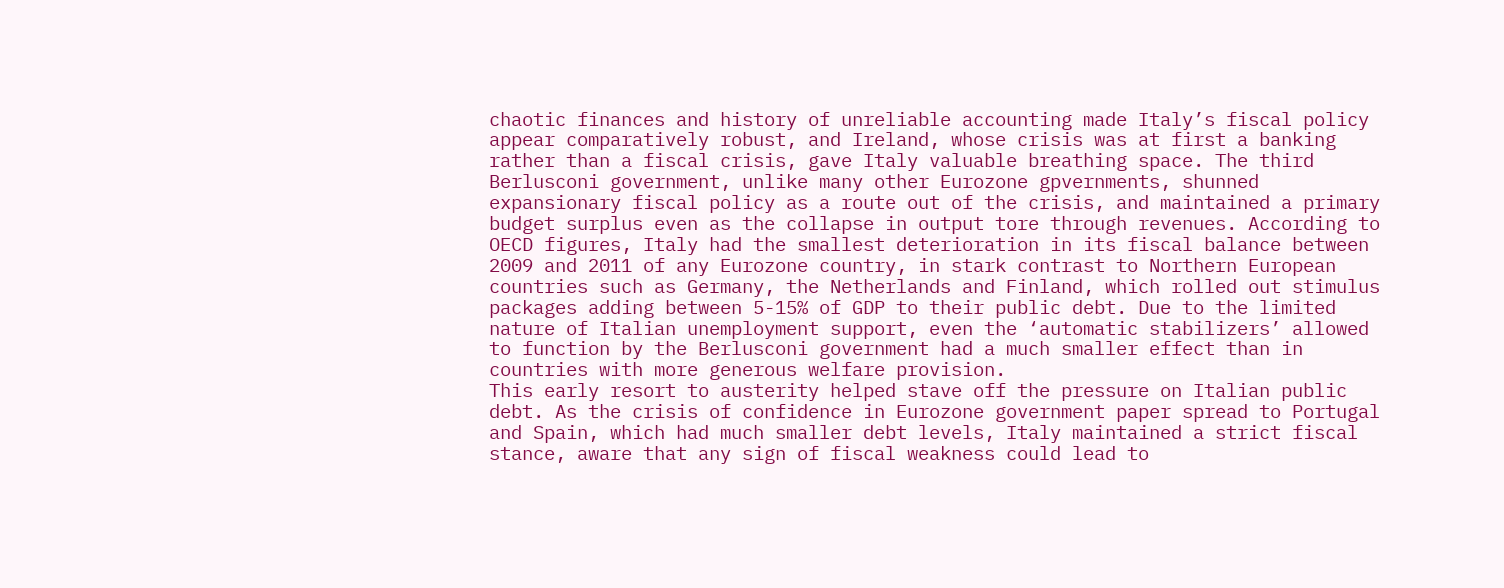chaotic finances and history of unreliable accounting made Italy’s fiscal policy appear comparatively robust, and Ireland, whose crisis was at first a banking rather than a fiscal crisis, gave Italy valuable breathing space. The third Berlusconi government, unlike many other Eurozone gpvernments, shunned expansionary fiscal policy as a route out of the crisis, and maintained a primary budget surplus even as the collapse in output tore through revenues. According to OECD figures, Italy had the smallest deterioration in its fiscal balance between 2009 and 2011 of any Eurozone country, in stark contrast to Northern European countries such as Germany, the Netherlands and Finland, which rolled out stimulus packages adding between 5-15% of GDP to their public debt. Due to the limited nature of Italian unemployment support, even the ‘automatic stabilizers’ allowed to function by the Berlusconi government had a much smaller effect than in countries with more generous welfare provision.
This early resort to austerity helped stave off the pressure on Italian public debt. As the crisis of confidence in Eurozone government paper spread to Portugal and Spain, which had much smaller debt levels, Italy maintained a strict fiscal stance, aware that any sign of fiscal weakness could lead to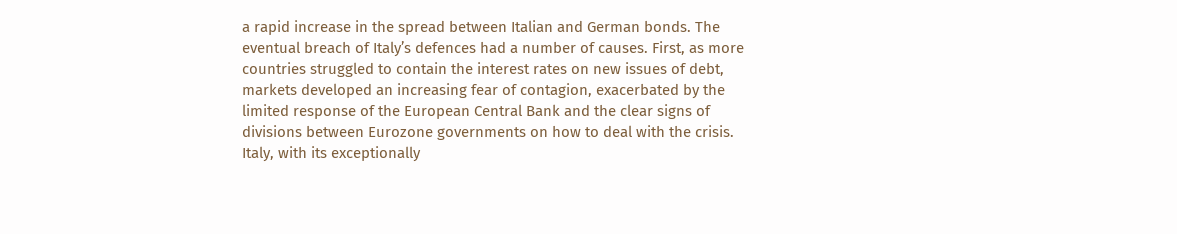a rapid increase in the spread between Italian and German bonds. The eventual breach of Italy’s defences had a number of causes. First, as more countries struggled to contain the interest rates on new issues of debt, markets developed an increasing fear of contagion, exacerbated by the limited response of the European Central Bank and the clear signs of divisions between Eurozone governments on how to deal with the crisis. Italy, with its exceptionally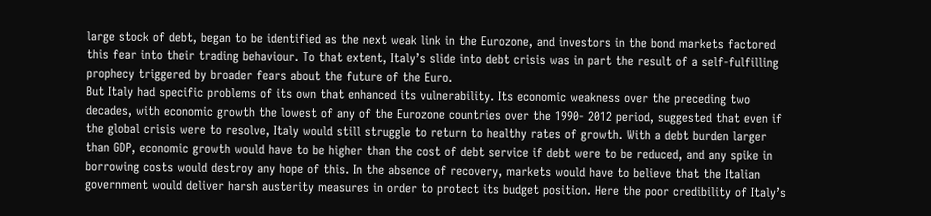large stock of debt, began to be identified as the next weak link in the Eurozone, and investors in the bond markets factored this fear into their trading behaviour. To that extent, Italy’s slide into debt crisis was in part the result of a self-fulfilling prophecy triggered by broader fears about the future of the Euro.
But Italy had specific problems of its own that enhanced its vulnerability. Its economic weakness over the preceding two decades, with economic growth the lowest of any of the Eurozone countries over the 1990- 2012 period, suggested that even if the global crisis were to resolve, Italy would still struggle to return to healthy rates of growth. With a debt burden larger than GDP, economic growth would have to be higher than the cost of debt service if debt were to be reduced, and any spike in borrowing costs would destroy any hope of this. In the absence of recovery, markets would have to believe that the Italian government would deliver harsh austerity measures in order to protect its budget position. Here the poor credibility of Italy’s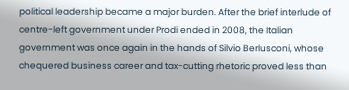political leadership became a major burden. After the brief interlude of centre-left government under Prodi ended in 2008, the Italian government was once again in the hands of Silvio Berlusconi, whose chequered business career and tax-cutting rhetoric proved less than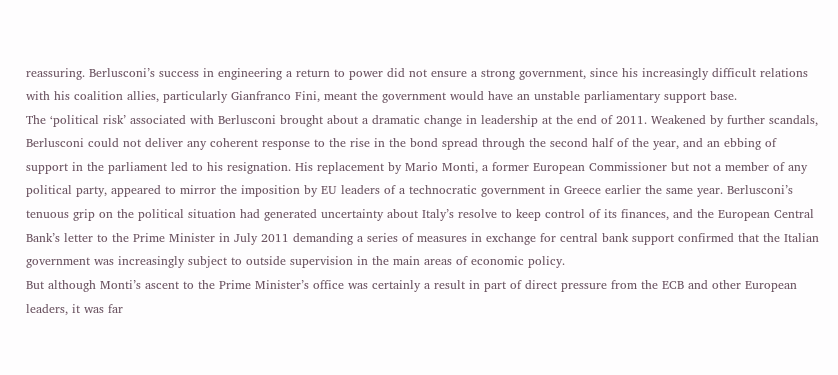reassuring. Berlusconi’s success in engineering a return to power did not ensure a strong government, since his increasingly difficult relations with his coalition allies, particularly Gianfranco Fini, meant the government would have an unstable parliamentary support base.
The ‘political risk’ associated with Berlusconi brought about a dramatic change in leadership at the end of 2011. Weakened by further scandals, Berlusconi could not deliver any coherent response to the rise in the bond spread through the second half of the year, and an ebbing of support in the parliament led to his resignation. His replacement by Mario Monti, a former European Commissioner but not a member of any political party, appeared to mirror the imposition by EU leaders of a technocratic government in Greece earlier the same year. Berlusconi’s tenuous grip on the political situation had generated uncertainty about Italy’s resolve to keep control of its finances, and the European Central Bank’s letter to the Prime Minister in July 2011 demanding a series of measures in exchange for central bank support confirmed that the Italian government was increasingly subject to outside supervision in the main areas of economic policy.
But although Monti’s ascent to the Prime Minister’s office was certainly a result in part of direct pressure from the ECB and other European leaders, it was far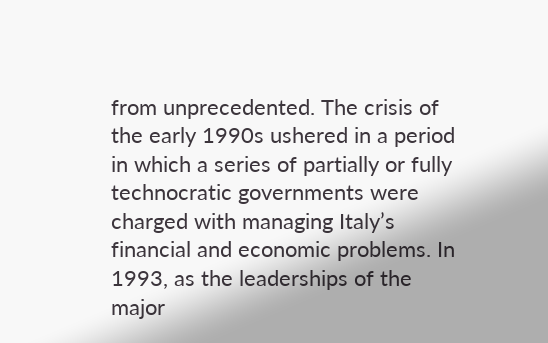from unprecedented. The crisis of the early 1990s ushered in a period in which a series of partially or fully technocratic governments were charged with managing Italy’s financial and economic problems. In 1993, as the leaderships of the major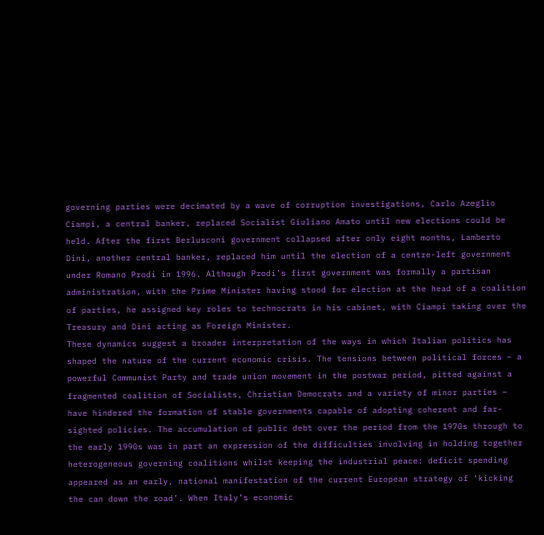governing parties were decimated by a wave of corruption investigations, Carlo Azeglio Ciampi, a central banker, replaced Socialist Giuliano Amato until new elections could be held. After the first Berlusconi government collapsed after only eight months, Lamberto Dini, another central banker, replaced him until the election of a centre-left government under Romano Prodi in 1996. Although Prodi’s first government was formally a partisan administration, with the Prime Minister having stood for election at the head of a coalition of parties, he assigned key roles to technocrats in his cabinet, with Ciampi taking over the Treasury and Dini acting as Foreign Minister.
These dynamics suggest a broader interpretation of the ways in which Italian politics has shaped the nature of the current economic crisis. The tensions between political forces – a powerful Communist Party and trade union movement in the postwar period, pitted against a fragmented coalition of Socialists, Christian Democrats and a variety of minor parties – have hindered the formation of stable governments capable of adopting coherent and far-sighted policies. The accumulation of public debt over the period from the 1970s through to the early 1990s was in part an expression of the difficulties involving in holding together heterogeneous governing coalitions whilst keeping the industrial peace: deficit spending appeared as an early, national manifestation of the current European strategy of ‘kicking the can down the road’. When Italy’s economic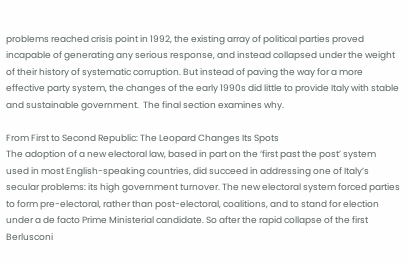problems reached crisis point in 1992, the existing array of political parties proved incapable of generating any serious response, and instead collapsed under the weight of their history of systematic corruption. But instead of paving the way for a more effective party system, the changes of the early 1990s did little to provide Italy with stable and sustainable government.  The final section examines why.

From First to Second Republic: The Leopard Changes Its Spots
The adoption of a new electoral law, based in part on the ‘first past the post’ system used in most English-speaking countries, did succeed in addressing one of Italy’s secular problems: its high government turnover. The new electoral system forced parties to form pre-electoral, rather than post-electoral, coalitions, and to stand for election under a de facto Prime Ministerial candidate. So after the rapid collapse of the first Berlusconi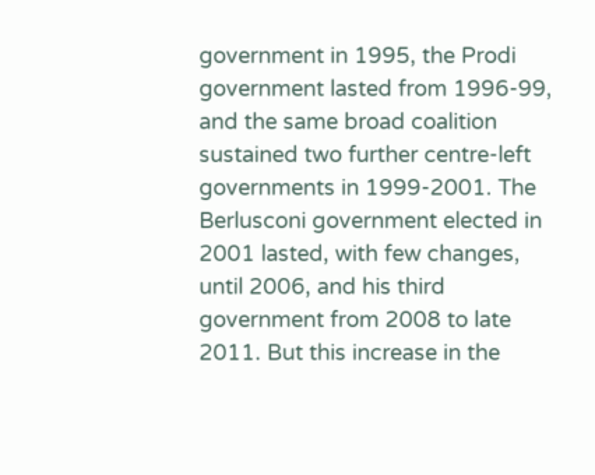government in 1995, the Prodi government lasted from 1996-99, and the same broad coalition sustained two further centre-left governments in 1999-2001. The Berlusconi government elected in 2001 lasted, with few changes, until 2006, and his third government from 2008 to late 2011. But this increase in the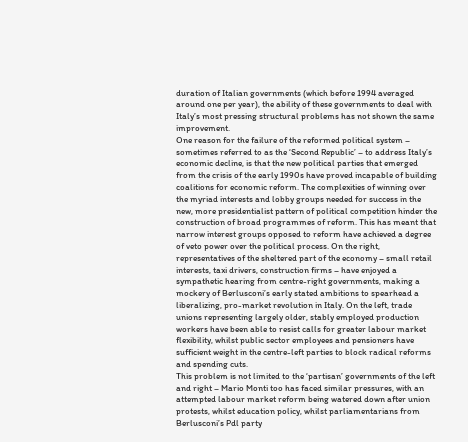duration of Italian governments (which before 1994 averaged around one per year), the ability of these governments to deal with Italy’s most pressing structural problems has not shown the same improvement.
One reason for the failure of the reformed political system – sometimes referred to as the ‘Second Republic’ – to address Italy’s economic decline, is that the new political parties that emerged from the crisis of the early 1990s have proved incapable of building coalitions for economic reform. The complexities of winning over the myriad interests and lobby groups needed for success in the new, more presidentialist pattern of political competition hinder the construction of broad programmes of reform. This has meant that narrow interest groups opposed to reform have achieved a degree of veto power over the political process. On the right, representatives of the sheltered part of the economy – small retail interests, taxi drivers, construction firms – have enjoyed a sympathetic hearing from centre-right governments, making a mockery of Berlusconi’s early stated ambitions to spearhead a liberalizing, pro-market revolution in Italy. On the left, trade unions representing largely older, stably employed production workers have been able to resist calls for greater labour market flexibility, whilst public sector employees and pensioners have sufficient weight in the centre-left parties to block radical reforms and spending cuts.
This problem is not limited to the ‘partisan’ governments of the left and right – Mario Monti too has faced similar pressures, with an attempted labour market reform being watered down after union protests, whilst education policy, whilst parliamentarians from Berlusconi’s Pdl party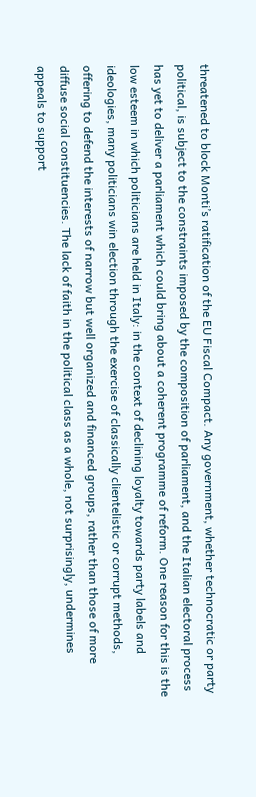threatened to block Monti’s ratification of the EU Fiscal Compact. Any government, whether technocratic or party political, is subject to the constraints imposed by the composition of parliament, and the Italian electoral process has yet to deliver a parliament which could bring about a coherent programme of reform. One reason for this is the low esteem in which politicians are held in Italy: in the context of declining loyalty towards party labels and ideologies, many politicians win election through the exercise of classically clientelistic or corrupt methods, offering to defend the interests of narrow but well organized and financed groups, rather than those of more diffuse social constituencies. The lack of faith in the political class as a whole, not surprisingly, undermines appeals to support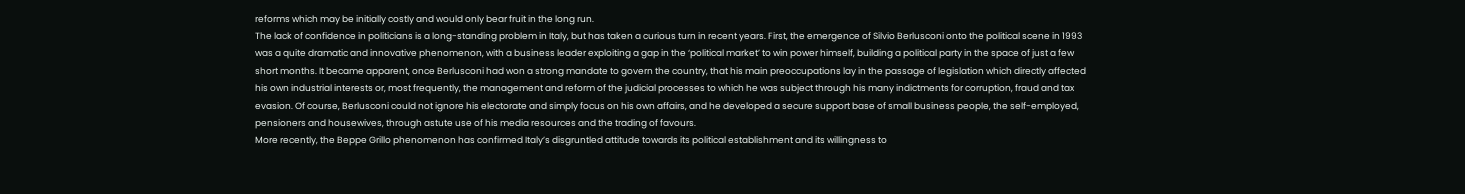reforms which may be initially costly and would only bear fruit in the long run.
The lack of confidence in politicians is a long-standing problem in Italy, but has taken a curious turn in recent years. First, the emergence of Silvio Berlusconi onto the political scene in 1993 was a quite dramatic and innovative phenomenon, with a business leader exploiting a gap in the ‘political market’ to win power himself, building a political party in the space of just a few short months. It became apparent, once Berlusconi had won a strong mandate to govern the country, that his main preoccupations lay in the passage of legislation which directly affected his own industrial interests or, most frequently, the management and reform of the judicial processes to which he was subject through his many indictments for corruption, fraud and tax evasion. Of course, Berlusconi could not ignore his electorate and simply focus on his own affairs, and he developed a secure support base of small business people, the self-employed, pensioners and housewives, through astute use of his media resources and the trading of favours.
More recently, the Beppe Grillo phenomenon has confirmed Italy’s disgruntled attitude towards its political establishment and its willingness to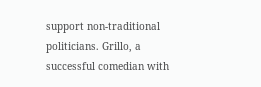support non-traditional politicians. Grillo, a successful comedian with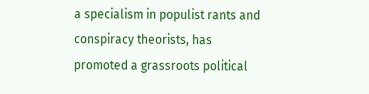a specialism in populist rants and conspiracy theorists, has promoted a grassroots political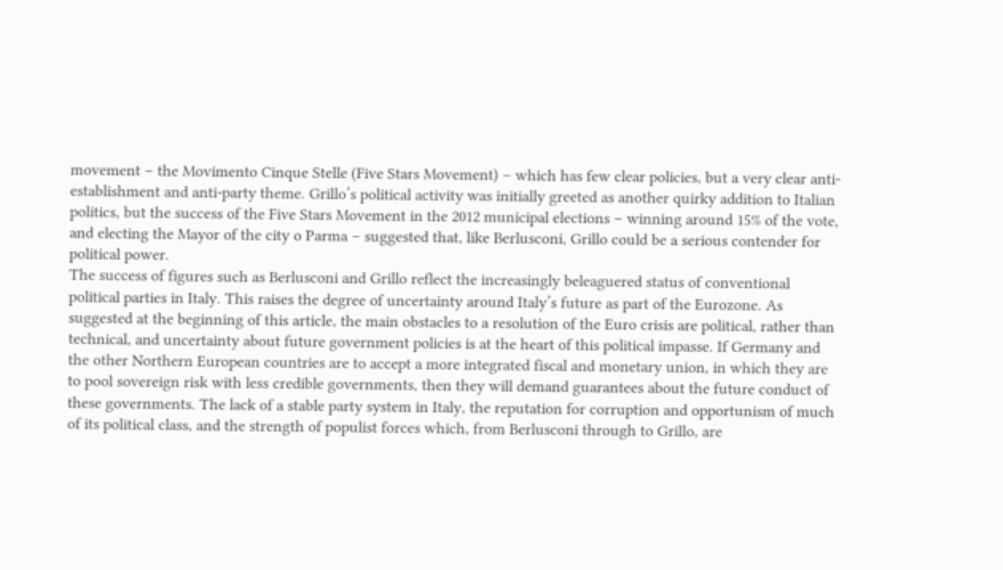movement – the Movimento Cinque Stelle (Five Stars Movement) – which has few clear policies, but a very clear anti-establishment and anti-party theme. Grillo’s political activity was initially greeted as another quirky addition to Italian politics, but the success of the Five Stars Movement in the 2012 municipal elections – winning around 15% of the vote, and electing the Mayor of the city o Parma – suggested that, like Berlusconi, Grillo could be a serious contender for political power.
The success of figures such as Berlusconi and Grillo reflect the increasingly beleaguered status of conventional political parties in Italy. This raises the degree of uncertainty around Italy’s future as part of the Eurozone. As suggested at the beginning of this article, the main obstacles to a resolution of the Euro crisis are political, rather than technical, and uncertainty about future government policies is at the heart of this political impasse. If Germany and the other Northern European countries are to accept a more integrated fiscal and monetary union, in which they are to pool sovereign risk with less credible governments, then they will demand guarantees about the future conduct of these governments. The lack of a stable party system in Italy, the reputation for corruption and opportunism of much of its political class, and the strength of populist forces which, from Berlusconi through to Grillo, are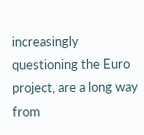increasingly questioning the Euro project, are a long way from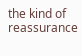the kind of reassurance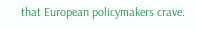that European policymakers crave.